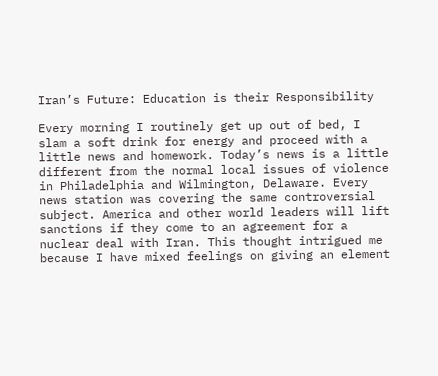Iran’s Future: Education is their Responsibility

Every morning I routinely get up out of bed, I slam a soft drink for energy and proceed with a little news and homework. Today’s news is a little different from the normal local issues of violence in Philadelphia and Wilmington, Delaware. Every news station was covering the same controversial subject. America and other world leaders will lift sanctions if they come to an agreement for a nuclear deal with Iran. This thought intrigued me because I have mixed feelings on giving an element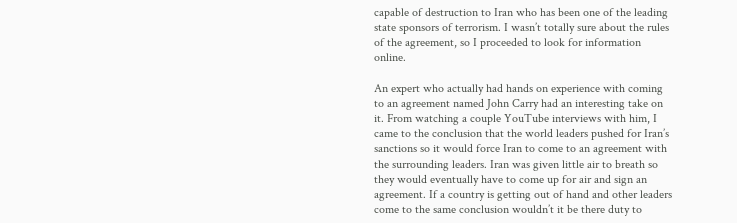capable of destruction to Iran who has been one of the leading state sponsors of terrorism. I wasn’t totally sure about the rules of the agreement, so I proceeded to look for information online.

An expert who actually had hands on experience with coming to an agreement named John Carry had an interesting take on it. From watching a couple YouTube interviews with him, I came to the conclusion that the world leaders pushed for Iran’s sanctions so it would force Iran to come to an agreement with the surrounding leaders. Iran was given little air to breath so they would eventually have to come up for air and sign an agreement. If a country is getting out of hand and other leaders come to the same conclusion wouldn’t it be there duty to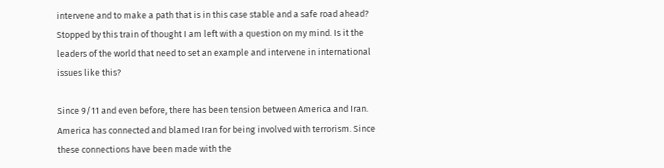intervene and to make a path that is in this case stable and a safe road ahead? Stopped by this train of thought I am left with a question on my mind. Is it the leaders of the world that need to set an example and intervene in international issues like this?

Since 9/11 and even before, there has been tension between America and Iran. America has connected and blamed Iran for being involved with terrorism. Since these connections have been made with the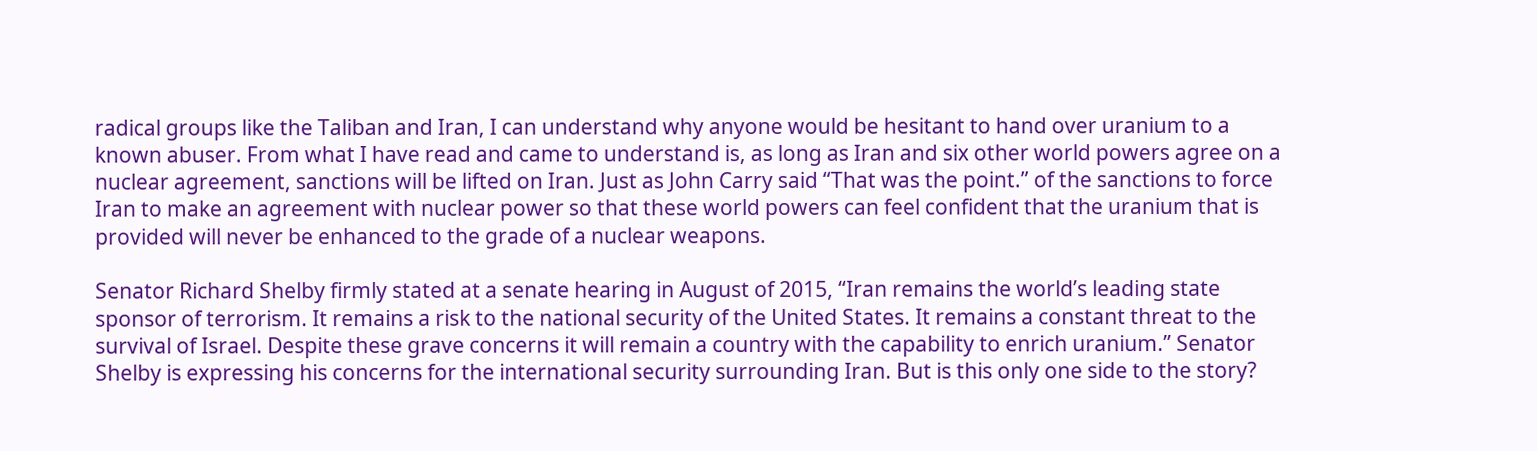radical groups like the Taliban and Iran, I can understand why anyone would be hesitant to hand over uranium to a known abuser. From what I have read and came to understand is, as long as Iran and six other world powers agree on a nuclear agreement, sanctions will be lifted on Iran. Just as John Carry said “That was the point.” of the sanctions to force Iran to make an agreement with nuclear power so that these world powers can feel confident that the uranium that is provided will never be enhanced to the grade of a nuclear weapons.

Senator Richard Shelby firmly stated at a senate hearing in August of 2015, “Iran remains the world’s leading state sponsor of terrorism. It remains a risk to the national security of the United States. It remains a constant threat to the survival of Israel. Despite these grave concerns it will remain a country with the capability to enrich uranium.” Senator Shelby is expressing his concerns for the international security surrounding Iran. But is this only one side to the story?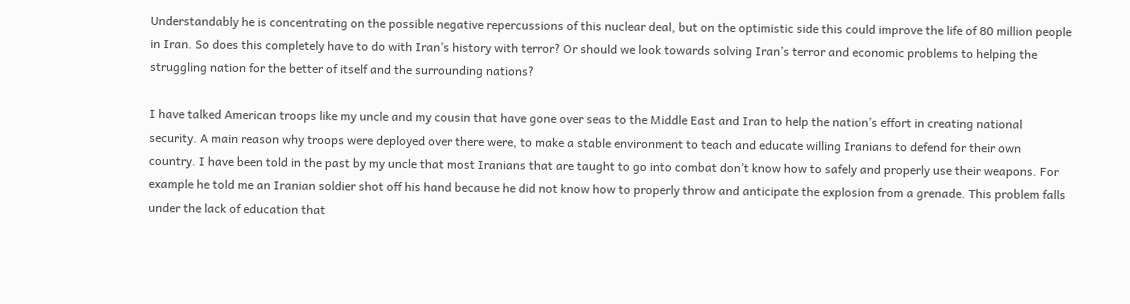Understandably he is concentrating on the possible negative repercussions of this nuclear deal, but on the optimistic side this could improve the life of 80 million people in Iran. So does this completely have to do with Iran’s history with terror? Or should we look towards solving Iran’s terror and economic problems to helping the struggling nation for the better of itself and the surrounding nations?

I have talked American troops like my uncle and my cousin that have gone over seas to the Middle East and Iran to help the nation’s effort in creating national security. A main reason why troops were deployed over there were, to make a stable environment to teach and educate willing Iranians to defend for their own country. I have been told in the past by my uncle that most Iranians that are taught to go into combat don’t know how to safely and properly use their weapons. For example he told me an Iranian soldier shot off his hand because he did not know how to properly throw and anticipate the explosion from a grenade. This problem falls under the lack of education that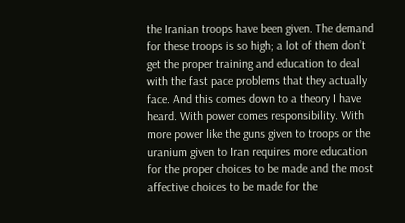the Iranian troops have been given. The demand for these troops is so high; a lot of them don’t get the proper training and education to deal with the fast pace problems that they actually face. And this comes down to a theory I have heard. With power comes responsibility. With more power like the guns given to troops or the uranium given to Iran requires more education for the proper choices to be made and the most affective choices to be made for the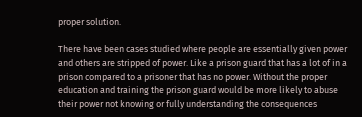proper solution.

There have been cases studied where people are essentially given power and others are stripped of power. Like a prison guard that has a lot of in a prison compared to a prisoner that has no power. Without the proper education and training the prison guard would be more likely to abuse their power not knowing or fully understanding the consequences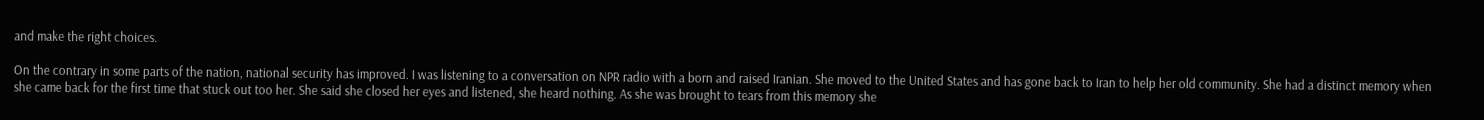and make the right choices.

On the contrary in some parts of the nation, national security has improved. I was listening to a conversation on NPR radio with a born and raised Iranian. She moved to the United States and has gone back to Iran to help her old community. She had a distinct memory when she came back for the first time that stuck out too her. She said she closed her eyes and listened, she heard nothing. As she was brought to tears from this memory she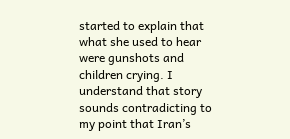started to explain that what she used to hear were gunshots and children crying. I understand that story sounds contradicting to my point that Iran’s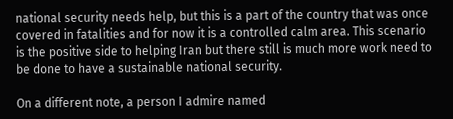national security needs help, but this is a part of the country that was once covered in fatalities and for now it is a controlled calm area. This scenario is the positive side to helping Iran but there still is much more work need to be done to have a sustainable national security.

On a different note, a person I admire named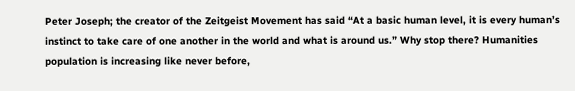Peter Joseph; the creator of the Zeitgeist Movement has said “At a basic human level, it is every human’s instinct to take care of one another in the world and what is around us.” Why stop there? Humanities population is increasing like never before,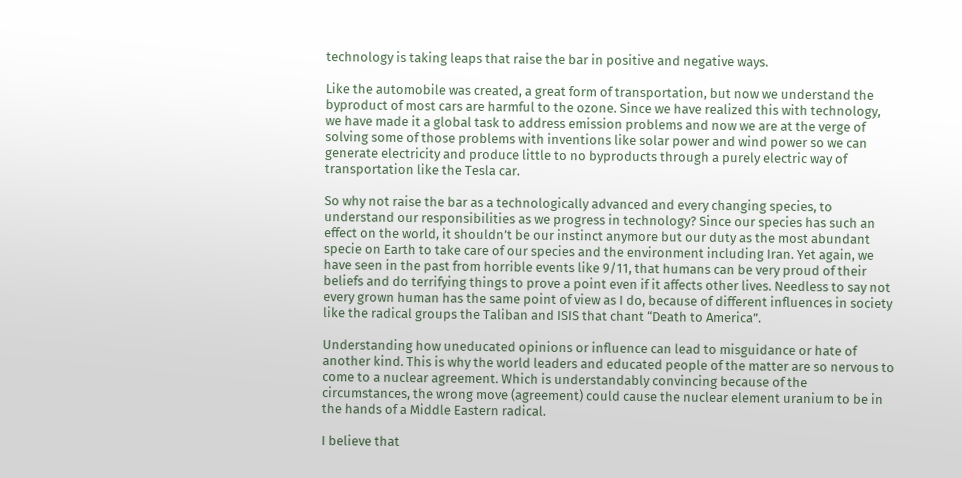technology is taking leaps that raise the bar in positive and negative ways.

Like the automobile was created, a great form of transportation, but now we understand the byproduct of most cars are harmful to the ozone. Since we have realized this with technology, we have made it a global task to address emission problems and now we are at the verge of solving some of those problems with inventions like solar power and wind power so we can generate electricity and produce little to no byproducts through a purely electric way of transportation like the Tesla car.

So why not raise the bar as a technologically advanced and every changing species, to understand our responsibilities as we progress in technology? Since our species has such an effect on the world, it shouldn’t be our instinct anymore but our duty as the most abundant specie on Earth to take care of our species and the environment including Iran. Yet again, we have seen in the past from horrible events like 9/11, that humans can be very proud of their beliefs and do terrifying things to prove a point even if it affects other lives. Needless to say not every grown human has the same point of view as I do, because of different influences in society like the radical groups the Taliban and ISIS that chant “Death to America”.

Understanding how uneducated opinions or influence can lead to misguidance or hate of another kind. This is why the world leaders and educated people of the matter are so nervous to come to a nuclear agreement. Which is understandably convincing because of the circumstances, the wrong move (agreement) could cause the nuclear element uranium to be in the hands of a Middle Eastern radical.

I believe that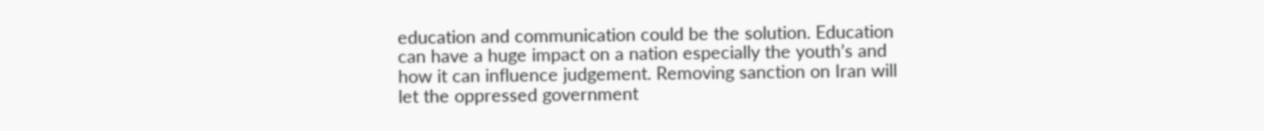education and communication could be the solution. Education can have a huge impact on a nation especially the youth’s and how it can influence judgement. Removing sanction on Iran will let the oppressed government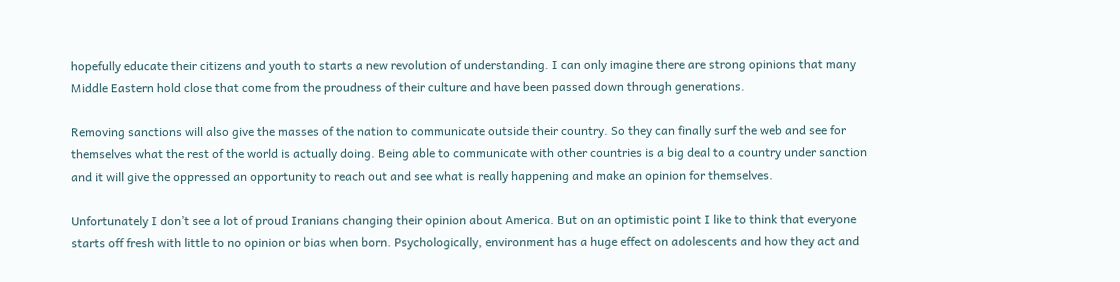hopefully educate their citizens and youth to starts a new revolution of understanding. I can only imagine there are strong opinions that many Middle Eastern hold close that come from the proudness of their culture and have been passed down through generations.

Removing sanctions will also give the masses of the nation to communicate outside their country. So they can finally surf the web and see for themselves what the rest of the world is actually doing. Being able to communicate with other countries is a big deal to a country under sanction and it will give the oppressed an opportunity to reach out and see what is really happening and make an opinion for themselves.

Unfortunately I don’t see a lot of proud Iranians changing their opinion about America. But on an optimistic point I like to think that everyone starts off fresh with little to no opinion or bias when born. Psychologically, environment has a huge effect on adolescents and how they act and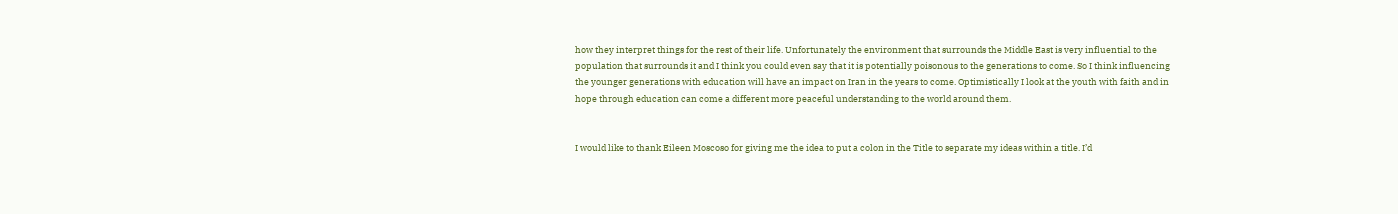how they interpret things for the rest of their life. Unfortunately the environment that surrounds the Middle East is very influential to the population that surrounds it and I think you could even say that it is potentially poisonous to the generations to come. So I think influencing the younger generations with education will have an impact on Iran in the years to come. Optimistically I look at the youth with faith and in hope through education can come a different more peaceful understanding to the world around them.


I would like to thank Eileen Moscoso for giving me the idea to put a colon in the Title to separate my ideas within a title. I’d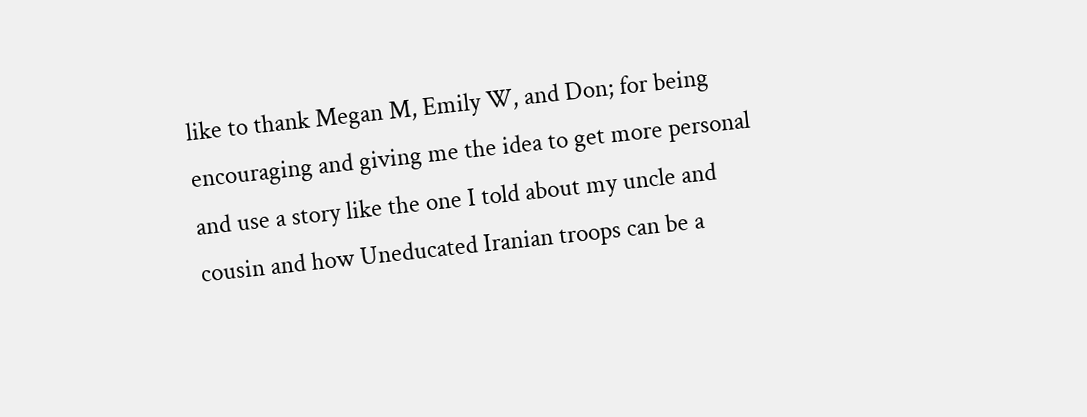like to thank Megan M, Emily W, and Don; for being encouraging and giving me the idea to get more personal and use a story like the one I told about my uncle and cousin and how Uneducated Iranian troops can be a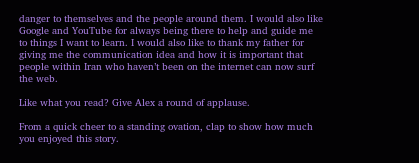danger to themselves and the people around them. I would also like Google and YouTube for always being there to help and guide me to things I want to learn. I would also like to thank my father for giving me the communication idea and how it is important that people within Iran who haven’t been on the internet can now surf the web.

Like what you read? Give Alex a round of applause.

From a quick cheer to a standing ovation, clap to show how much you enjoyed this story.